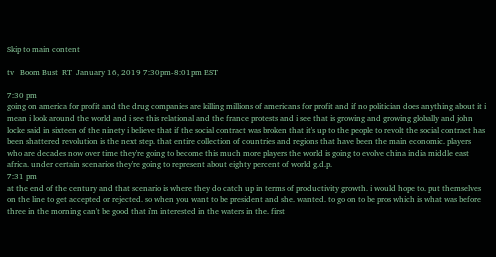Skip to main content

tv   Boom Bust  RT  January 16, 2019 7:30pm-8:01pm EST

7:30 pm
going on america for profit and the drug companies are killing millions of americans for profit and if no politician does anything about it i mean i look around the world and i see this relational and the france protests and i see that is growing and growing globally and john locke said in sixteen of the ninety i believe that if the social contract was broken that it's up to the people to revolt the social contract has been shattered revolution is the next step. that entire collection of countries and regions that have been the main economic. players who are decades now over time they're going to become this much more players the world is going to evolve china india middle east africa. under certain scenarios they're going to represent about eighty percent of world g.d.p.
7:31 pm
at the end of the century and that scenario is where they do catch up in terms of productivity growth. i would hope to. put themselves on the line to get accepted or rejected. so when you want to be president and she. wanted. to go on to be pros which is what was before three in the morning can't be good that i'm interested in the waters in the. first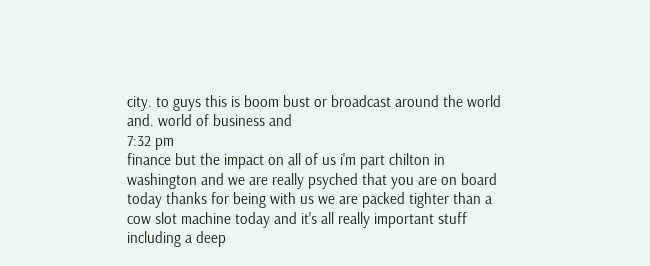city. to guys this is boom bust or broadcast around the world and. world of business and
7:32 pm
finance but the impact on all of us i'm part chilton in washington and we are really psyched that you are on board today thanks for being with us we are packed tighter than a cow slot machine today and it's all really important stuff including a deep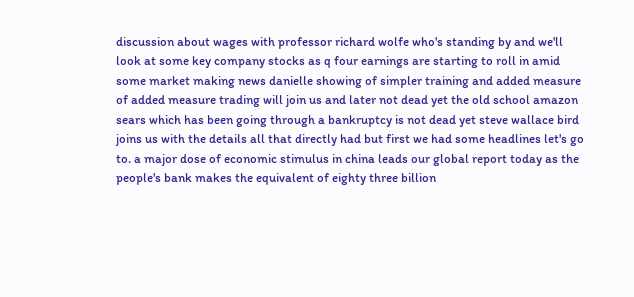discussion about wages with professor richard wolfe who's standing by and we'll look at some key company stocks as q four earnings are starting to roll in amid some market making news danielle showing of simpler training and added measure of added measure trading will join us and later not dead yet the old school amazon sears which has been going through a bankruptcy is not dead yet steve wallace bird joins us with the details all that directly had but first we had some headlines let's go to. a major dose of economic stimulus in china leads our global report today as the people's bank makes the equivalent of eighty three billion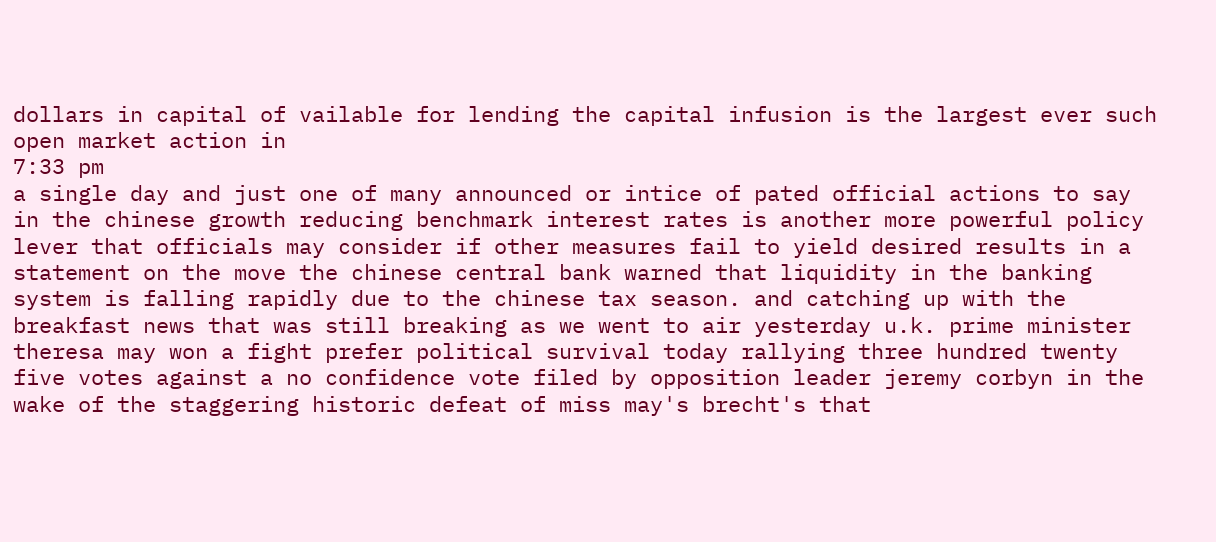dollars in capital of vailable for lending the capital infusion is the largest ever such open market action in
7:33 pm
a single day and just one of many announced or intice of pated official actions to say in the chinese growth reducing benchmark interest rates is another more powerful policy lever that officials may consider if other measures fail to yield desired results in a statement on the move the chinese central bank warned that liquidity in the banking system is falling rapidly due to the chinese tax season. and catching up with the breakfast news that was still breaking as we went to air yesterday u.k. prime minister theresa may won a fight prefer political survival today rallying three hundred twenty five votes against a no confidence vote filed by opposition leader jeremy corbyn in the wake of the staggering historic defeat of miss may's brecht's that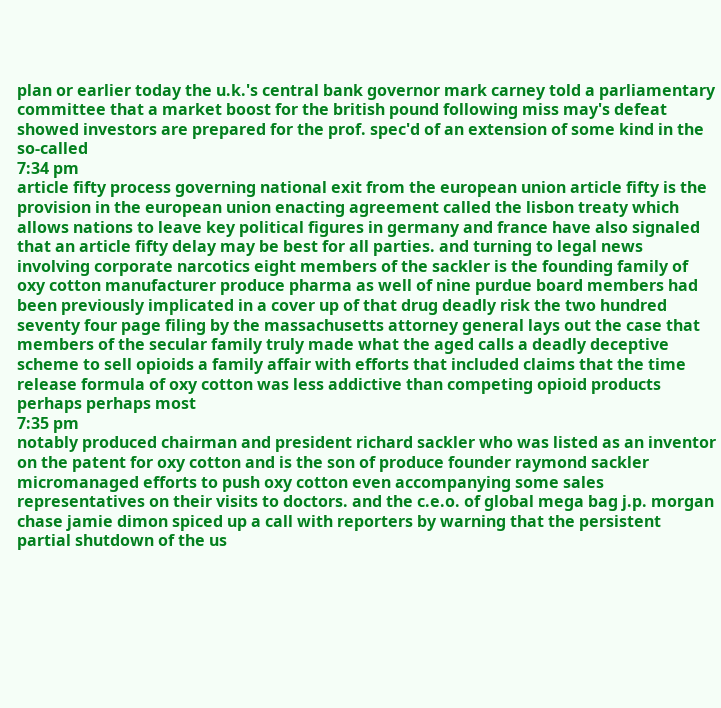plan or earlier today the u.k.'s central bank governor mark carney told a parliamentary committee that a market boost for the british pound following miss may's defeat showed investors are prepared for the prof. spec'd of an extension of some kind in the so-called
7:34 pm
article fifty process governing national exit from the european union article fifty is the provision in the european union enacting agreement called the lisbon treaty which allows nations to leave key political figures in germany and france have also signaled that an article fifty delay may be best for all parties. and turning to legal news involving corporate narcotics eight members of the sackler is the founding family of oxy cotton manufacturer produce pharma as well of nine purdue board members had been previously implicated in a cover up of that drug deadly risk the two hundred seventy four page filing by the massachusetts attorney general lays out the case that members of the secular family truly made what the aged calls a deadly deceptive scheme to sell opioids a family affair with efforts that included claims that the time release formula of oxy cotton was less addictive than competing opioid products perhaps perhaps most
7:35 pm
notably produced chairman and president richard sackler who was listed as an inventor on the patent for oxy cotton and is the son of produce founder raymond sackler micromanaged efforts to push oxy cotton even accompanying some sales representatives on their visits to doctors. and the c.e.o. of global mega bag j.p. morgan chase jamie dimon spiced up a call with reporters by warning that the persistent partial shutdown of the us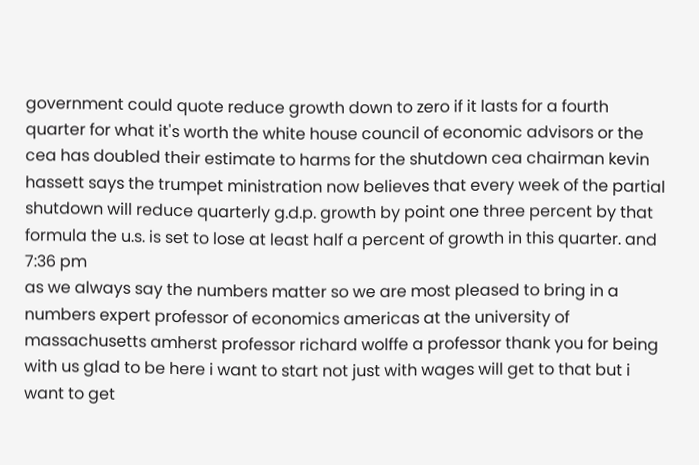government could quote reduce growth down to zero if it lasts for a fourth quarter for what it's worth the white house council of economic advisors or the cea has doubled their estimate to harms for the shutdown cea chairman kevin hassett says the trumpet ministration now believes that every week of the partial shutdown will reduce quarterly g.d.p. growth by point one three percent by that formula the u.s. is set to lose at least half a percent of growth in this quarter. and
7:36 pm
as we always say the numbers matter so we are most pleased to bring in a numbers expert professor of economics americas at the university of massachusetts amherst professor richard wolffe a professor thank you for being with us glad to be here i want to start not just with wages will get to that but i want to get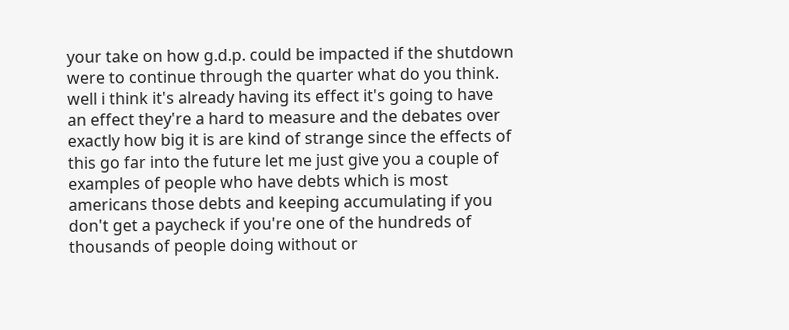your take on how g.d.p. could be impacted if the shutdown were to continue through the quarter what do you think. well i think it's already having its effect it's going to have an effect they're a hard to measure and the debates over exactly how big it is are kind of strange since the effects of this go far into the future let me just give you a couple of examples of people who have debts which is most americans those debts and keeping accumulating if you don't get a paycheck if you're one of the hundreds of thousands of people doing without or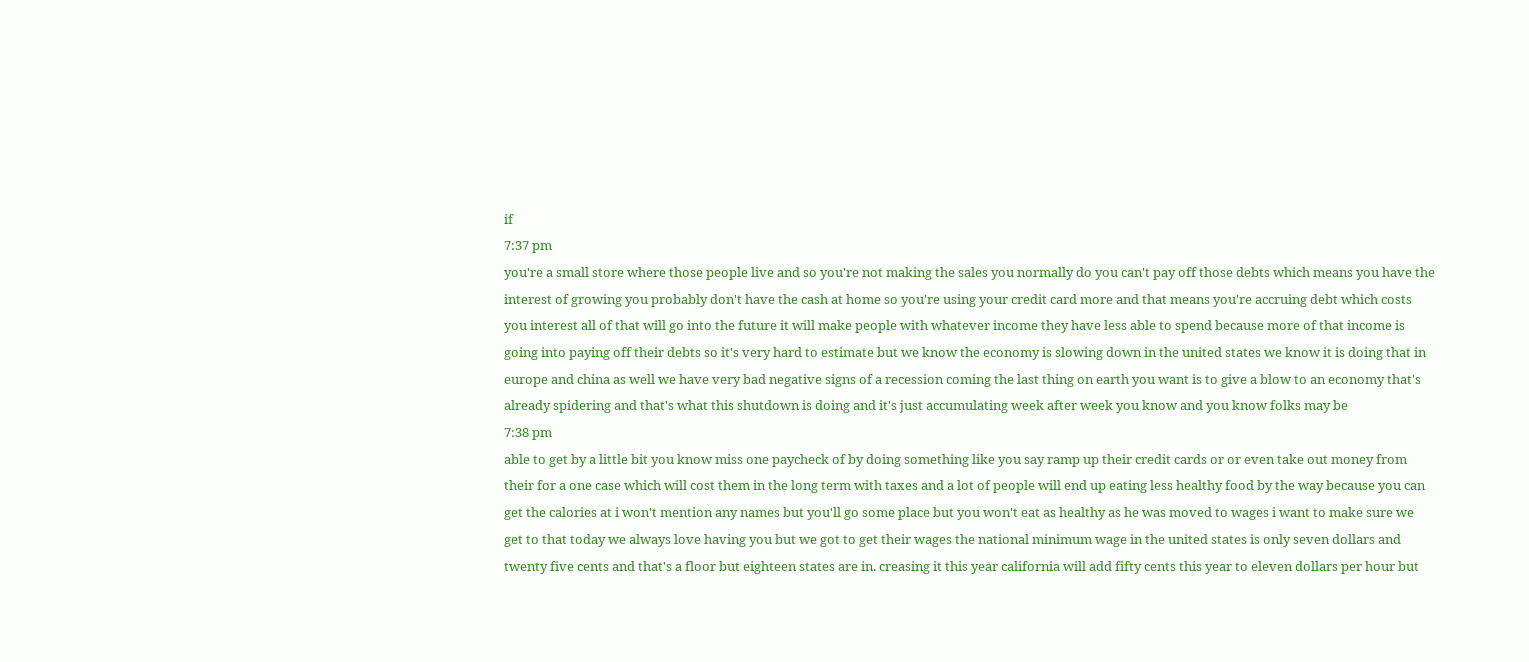if
7:37 pm
you're a small store where those people live and so you're not making the sales you normally do you can't pay off those debts which means you have the interest of growing you probably don't have the cash at home so you're using your credit card more and that means you're accruing debt which costs you interest all of that will go into the future it will make people with whatever income they have less able to spend because more of that income is going into paying off their debts so it's very hard to estimate but we know the economy is slowing down in the united states we know it is doing that in europe and china as well we have very bad negative signs of a recession coming the last thing on earth you want is to give a blow to an economy that's already spidering and that's what this shutdown is doing and it's just accumulating week after week you know and you know folks may be
7:38 pm
able to get by a little bit you know miss one paycheck of by doing something like you say ramp up their credit cards or or even take out money from their for a one case which will cost them in the long term with taxes and a lot of people will end up eating less healthy food by the way because you can get the calories at i won't mention any names but you'll go some place but you won't eat as healthy as he was moved to wages i want to make sure we get to that today we always love having you but we got to get their wages the national minimum wage in the united states is only seven dollars and twenty five cents and that's a floor but eighteen states are in. creasing it this year california will add fifty cents this year to eleven dollars per hour but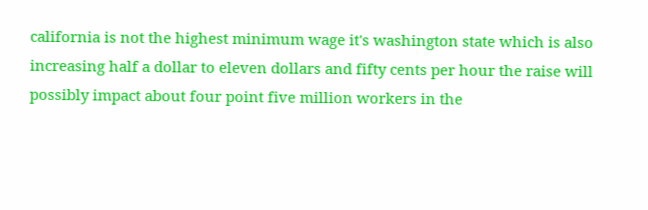california is not the highest minimum wage it's washington state which is also increasing half a dollar to eleven dollars and fifty cents per hour the raise will possibly impact about four point five million workers in the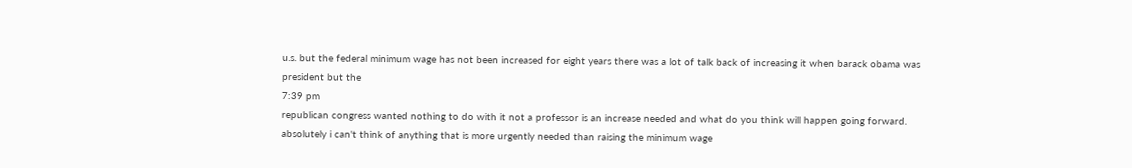u.s. but the federal minimum wage has not been increased for eight years there was a lot of talk back of increasing it when barack obama was president but the
7:39 pm
republican congress wanted nothing to do with it not a professor is an increase needed and what do you think will happen going forward. absolutely i can't think of anything that is more urgently needed than raising the minimum wage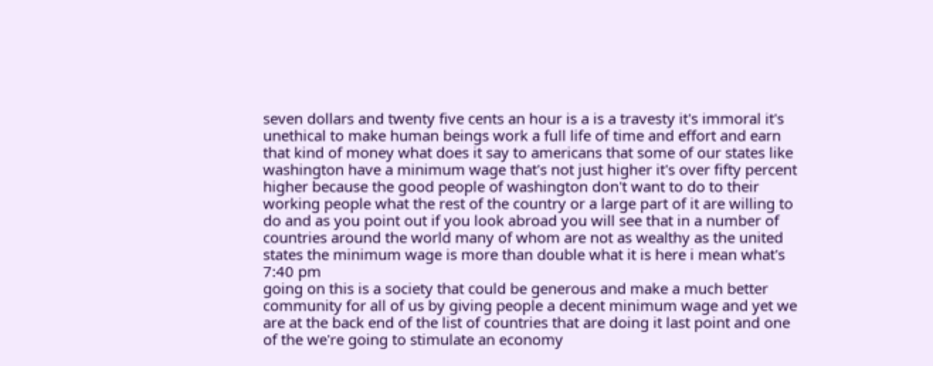seven dollars and twenty five cents an hour is a is a travesty it's immoral it's unethical to make human beings work a full life of time and effort and earn that kind of money what does it say to americans that some of our states like washington have a minimum wage that's not just higher it's over fifty percent higher because the good people of washington don't want to do to their working people what the rest of the country or a large part of it are willing to do and as you point out if you look abroad you will see that in a number of countries around the world many of whom are not as wealthy as the united states the minimum wage is more than double what it is here i mean what's
7:40 pm
going on this is a society that could be generous and make a much better community for all of us by giving people a decent minimum wage and yet we are at the back end of the list of countries that are doing it last point and one of the we're going to stimulate an economy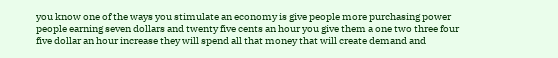you know one of the ways you stimulate an economy is give people more purchasing power people earning seven dollars and twenty five cents an hour you give them a one two three four five dollar an hour increase they will spend all that money that will create demand and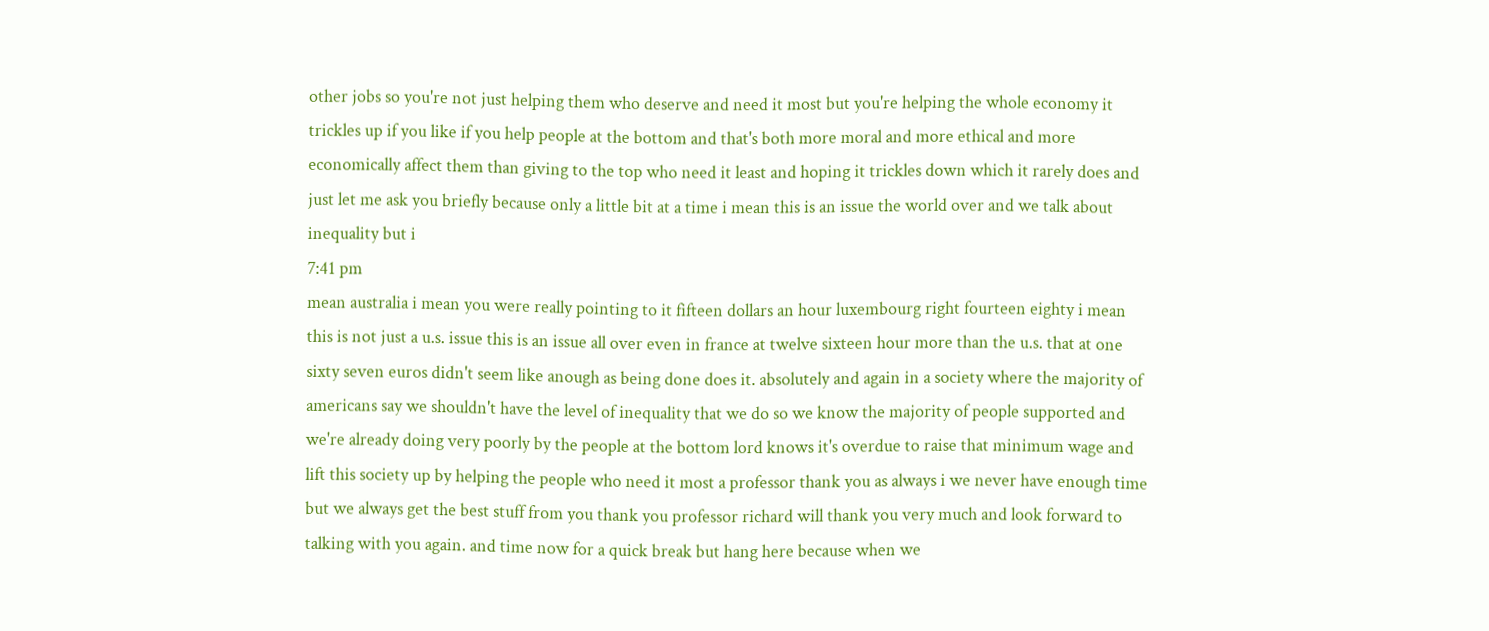other jobs so you're not just helping them who deserve and need it most but you're helping the whole economy it trickles up if you like if you help people at the bottom and that's both more moral and more ethical and more economically affect them than giving to the top who need it least and hoping it trickles down which it rarely does and just let me ask you briefly because only a little bit at a time i mean this is an issue the world over and we talk about inequality but i
7:41 pm
mean australia i mean you were really pointing to it fifteen dollars an hour luxembourg right fourteen eighty i mean this is not just a u.s. issue this is an issue all over even in france at twelve sixteen hour more than the u.s. that at one sixty seven euros didn't seem like anough as being done does it. absolutely and again in a society where the majority of americans say we shouldn't have the level of inequality that we do so we know the majority of people supported and we're already doing very poorly by the people at the bottom lord knows it's overdue to raise that minimum wage and lift this society up by helping the people who need it most a professor thank you as always i we never have enough time but we always get the best stuff from you thank you professor richard will thank you very much and look forward to talking with you again. and time now for a quick break but hang here because when we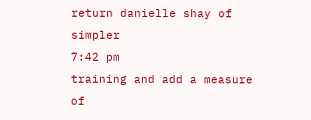return danielle shay of simpler
7:42 pm
training and add a measure of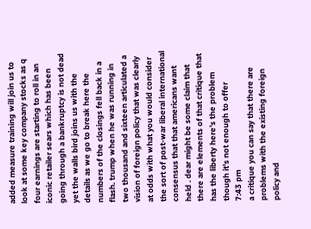added measure training will join us to look at some key company stocks as q four earnings are starting to roll in an iconic retailer sears which has been going through a bankruptcy is not dead yet the walls bird joins us with the details as we go to break here the numbers of the closings fell back in a flash. trump when he was running in two thousand and sixteen articulated a vision of foreign policy that was clearly at odds with what you would consider the sort of post-war liberal international consensus that that americans want held . dear might be some claim that there are elements of that critique that has the liberty here's the problem though it's not enough to offer
7:43 pm
a critique you can say that there are problems with the existing foreign policy and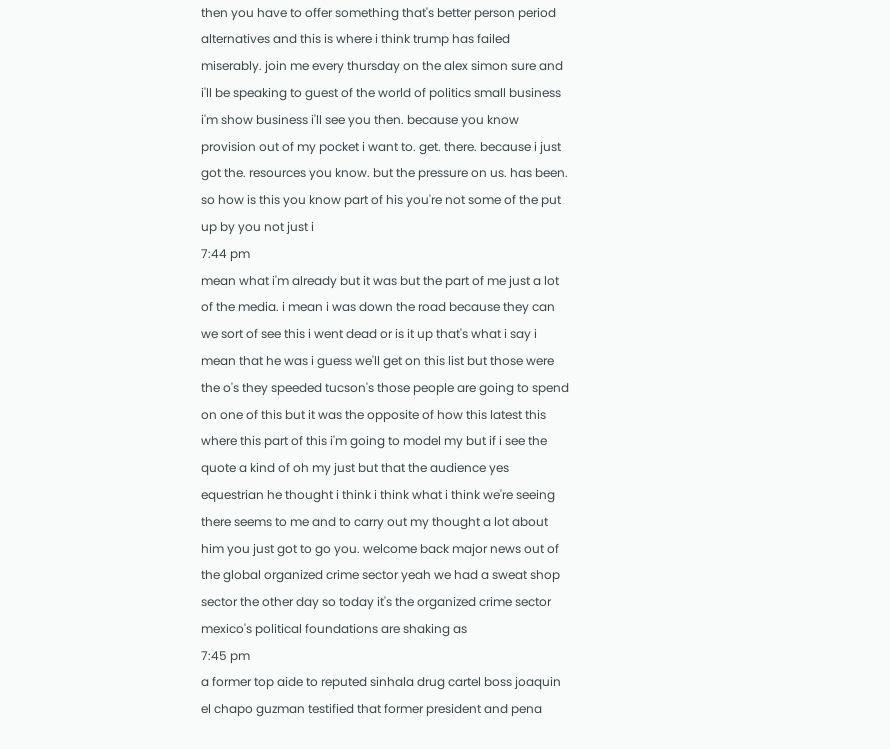then you have to offer something that's better person period alternatives and this is where i think trump has failed miserably. join me every thursday on the alex simon sure and i'll be speaking to guest of the world of politics small business i'm show business i'll see you then. because you know provision out of my pocket i want to. get. there. because i just got the. resources you know. but the pressure on us. has been. so how is this you know part of his you're not some of the put up by you not just i
7:44 pm
mean what i'm already but it was but the part of me just a lot of the media. i mean i was down the road because they can we sort of see this i went dead or is it up that's what i say i mean that he was i guess we'll get on this list but those were the o's they speeded tucson's those people are going to spend on one of this but it was the opposite of how this latest this where this part of this i'm going to model my but if i see the quote a kind of oh my just but that the audience yes equestrian he thought i think i think what i think we're seeing there seems to me and to carry out my thought a lot about him you just got to go you. welcome back major news out of the global organized crime sector yeah we had a sweat shop sector the other day so today it's the organized crime sector mexico's political foundations are shaking as
7:45 pm
a former top aide to reputed sinhala drug cartel boss joaquin el chapo guzman testified that former president and pena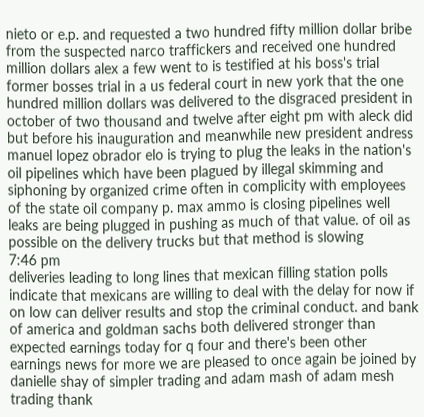nieto or e.p. and requested a two hundred fifty million dollar bribe from the suspected narco traffickers and received one hundred million dollars alex a few went to is testified at his boss's trial former bosses trial in a us federal court in new york that the one hundred million dollars was delivered to the disgraced president in october of two thousand and twelve after eight pm with aleck did but before his inauguration and meanwhile new president andress manuel lopez obrador elo is trying to plug the leaks in the nation's oil pipelines which have been plagued by illegal skimming and siphoning by organized crime often in complicity with employees of the state oil company p. max ammo is closing pipelines well leaks are being plugged in pushing as much of that value. of oil as possible on the delivery trucks but that method is slowing
7:46 pm
deliveries leading to long lines that mexican filling station polls indicate that mexicans are willing to deal with the delay for now if on low can deliver results and stop the criminal conduct. and bank of america and goldman sachs both delivered stronger than expected earnings today for q four and there's been other earnings news for more we are pleased to once again be joined by danielle shay of simpler trading and adam mash of adam mesh trading thank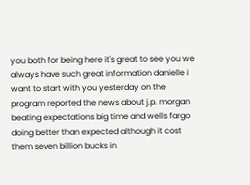you both for being here it's great to see you we always have such great information danielle i want to start with you yesterday on the program reported the news about j.p. morgan beating expectations big time and wells fargo doing better than expected although it cost them seven billion bucks in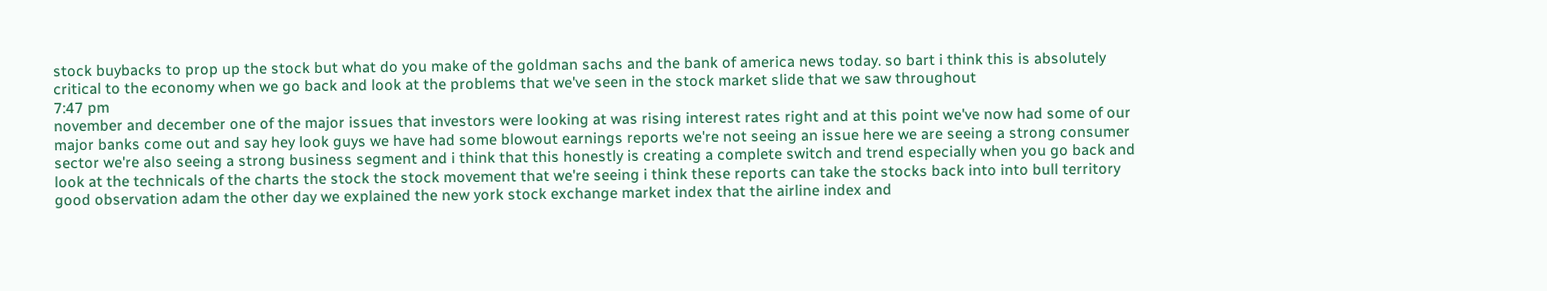stock buybacks to prop up the stock but what do you make of the goldman sachs and the bank of america news today. so bart i think this is absolutely critical to the economy when we go back and look at the problems that we've seen in the stock market slide that we saw throughout
7:47 pm
november and december one of the major issues that investors were looking at was rising interest rates right and at this point we've now had some of our major banks come out and say hey look guys we have had some blowout earnings reports we're not seeing an issue here we are seeing a strong consumer sector we're also seeing a strong business segment and i think that this honestly is creating a complete switch and trend especially when you go back and look at the technicals of the charts the stock the stock movement that we're seeing i think these reports can take the stocks back into into bull territory good observation adam the other day we explained the new york stock exchange market index that the airline index and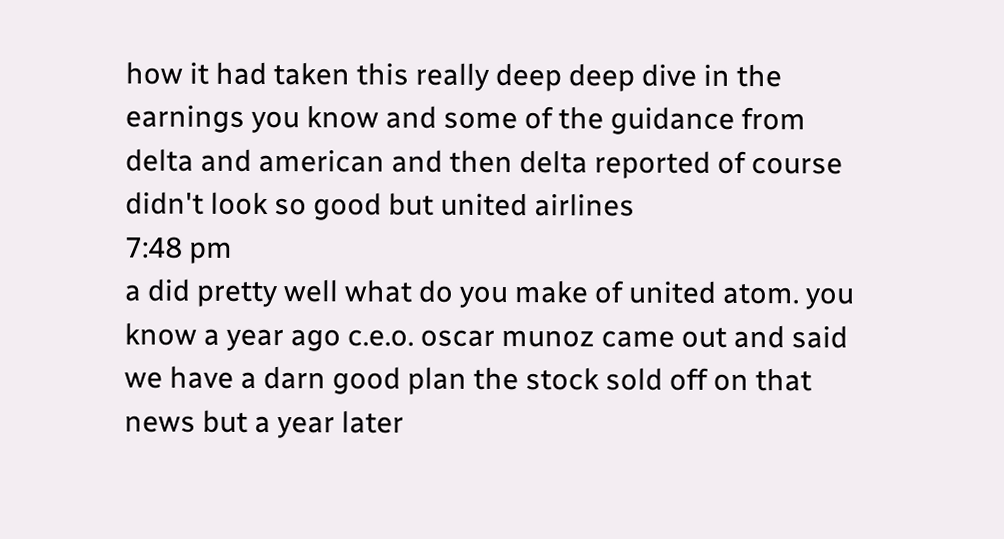how it had taken this really deep deep dive in the earnings you know and some of the guidance from delta and american and then delta reported of course didn't look so good but united airlines
7:48 pm
a did pretty well what do you make of united atom. you know a year ago c.e.o. oscar munoz came out and said we have a darn good plan the stock sold off on that news but a year later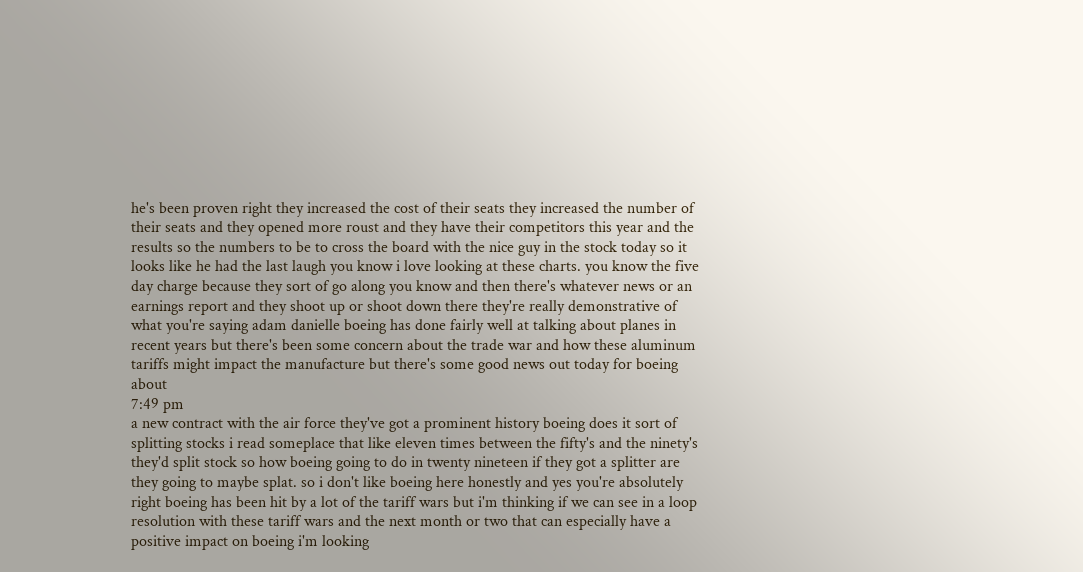he's been proven right they increased the cost of their seats they increased the number of their seats and they opened more roust and they have their competitors this year and the results so the numbers to be to cross the board with the nice guy in the stock today so it looks like he had the last laugh you know i love looking at these charts. you know the five day charge because they sort of go along you know and then there's whatever news or an earnings report and they shoot up or shoot down there they're really demonstrative of what you're saying adam danielle boeing has done fairly well at talking about planes in recent years but there's been some concern about the trade war and how these aluminum tariffs might impact the manufacture but there's some good news out today for boeing about
7:49 pm
a new contract with the air force they've got a prominent history boeing does it sort of splitting stocks i read someplace that like eleven times between the fifty's and the ninety's they'd split stock so how boeing going to do in twenty nineteen if they got a splitter are they going to maybe splat. so i don't like boeing here honestly and yes you're absolutely right boeing has been hit by a lot of the tariff wars but i'm thinking if we can see in a loop resolution with these tariff wars and the next month or two that can especially have a positive impact on boeing i'm looking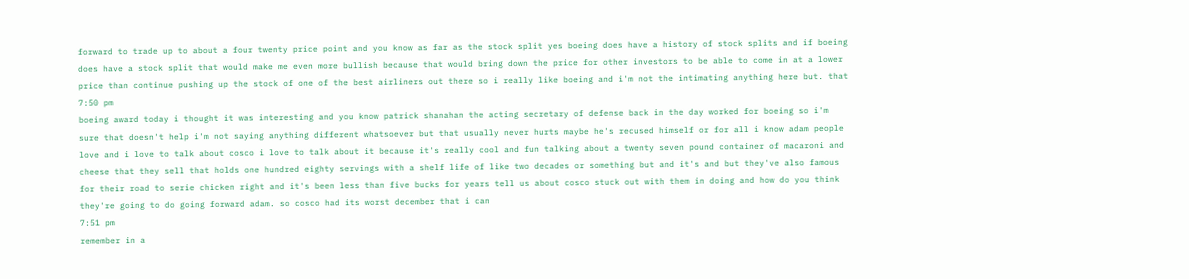forward to trade up to about a four twenty price point and you know as far as the stock split yes boeing does have a history of stock splits and if boeing does have a stock split that would make me even more bullish because that would bring down the price for other investors to be able to come in at a lower price than continue pushing up the stock of one of the best airliners out there so i really like boeing and i'm not the intimating anything here but. that
7:50 pm
boeing award today i thought it was interesting and you know patrick shanahan the acting secretary of defense back in the day worked for boeing so i'm sure that doesn't help i'm not saying anything different whatsoever but that usually never hurts maybe he's recused himself or for all i know adam people love and i love to talk about cosco i love to talk about it because it's really cool and fun talking about a twenty seven pound container of macaroni and cheese that they sell that holds one hundred eighty servings with a shelf life of like two decades or something but and it's and but they've also famous for their road to serie chicken right and it's been less than five bucks for years tell us about cosco stuck out with them in doing and how do you think they're going to do going forward adam. so cosco had its worst december that i can
7:51 pm
remember in a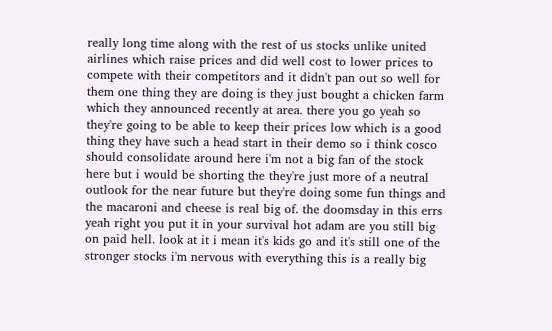really long time along with the rest of us stocks unlike united airlines which raise prices and did well cost to lower prices to compete with their competitors and it didn't pan out so well for them one thing they are doing is they just bought a chicken farm which they announced recently at area. there you go yeah so they're going to be able to keep their prices low which is a good thing they have such a head start in their demo so i think cosco should consolidate around here i'm not a big fan of the stock here but i would be shorting the they're just more of a neutral outlook for the near future but they're doing some fun things and the macaroni and cheese is real big of. the doomsday in this errs yeah right you put it in your survival hot adam are you still big on paid hell. look at it i mean it's kids go and it's still one of the stronger stocks i'm nervous with everything this is a really big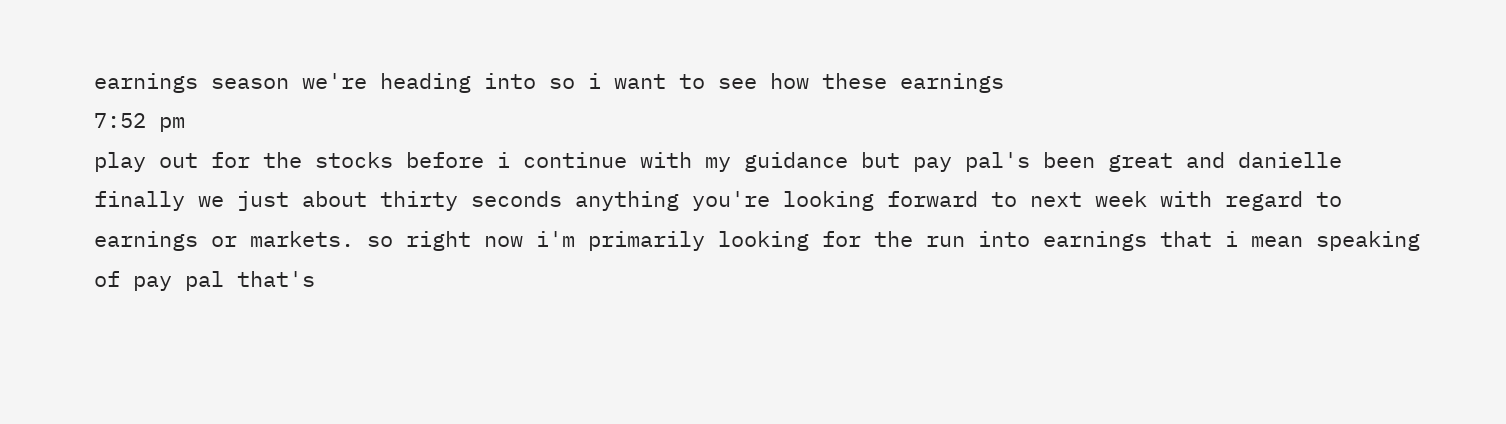earnings season we're heading into so i want to see how these earnings
7:52 pm
play out for the stocks before i continue with my guidance but pay pal's been great and danielle finally we just about thirty seconds anything you're looking forward to next week with regard to earnings or markets. so right now i'm primarily looking for the run into earnings that i mean speaking of pay pal that's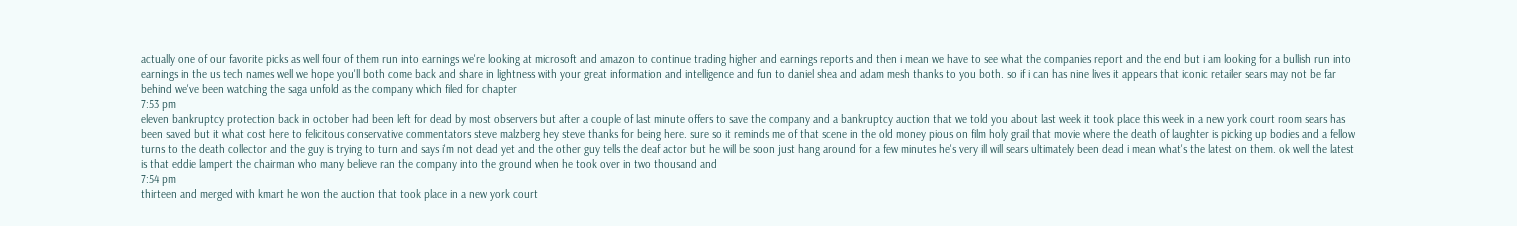actually one of our favorite picks as well four of them run into earnings we're looking at microsoft and amazon to continue trading higher and earnings reports and then i mean we have to see what the companies report and the end but i am looking for a bullish run into earnings in the us tech names well we hope you'll both come back and share in lightness with your great information and intelligence and fun to daniel shea and adam mesh thanks to you both. so if i can has nine lives it appears that iconic retailer sears may not be far behind we've been watching the saga unfold as the company which filed for chapter
7:53 pm
eleven bankruptcy protection back in october had been left for dead by most observers but after a couple of last minute offers to save the company and a bankruptcy auction that we told you about last week it took place this week in a new york court room sears has been saved but it what cost here to felicitous conservative commentators steve malzberg hey steve thanks for being here. sure so it reminds me of that scene in the old money pious on film holy grail that movie where the death of laughter is picking up bodies and a fellow turns to the death collector and the guy is trying to turn and says i'm not dead yet and the other guy tells the deaf actor but he will be soon just hang around for a few minutes he's very ill will sears ultimately been dead i mean what's the latest on them. ok well the latest is that eddie lampert the chairman who many believe ran the company into the ground when he took over in two thousand and
7:54 pm
thirteen and merged with kmart he won the auction that took place in a new york court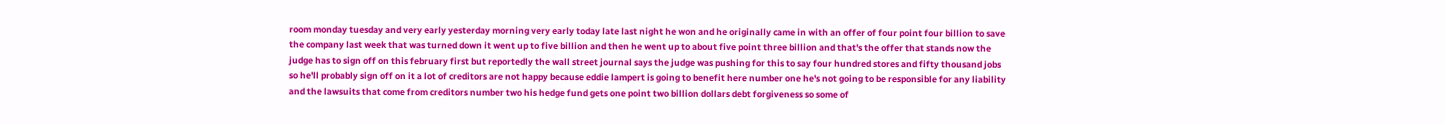room monday tuesday and very early yesterday morning very early today late last night he won and he originally came in with an offer of four point four billion to save the company last week that was turned down it went up to five billion and then he went up to about five point three billion and that's the offer that stands now the judge has to sign off on this february first but reportedly the wall street journal says the judge was pushing for this to say four hundred stores and fifty thousand jobs so he'll probably sign off on it a lot of creditors are not happy because eddie lampert is going to benefit here number one he's not going to be responsible for any liability and the lawsuits that come from creditors number two his hedge fund gets one point two billion dollars debt forgiveness so some of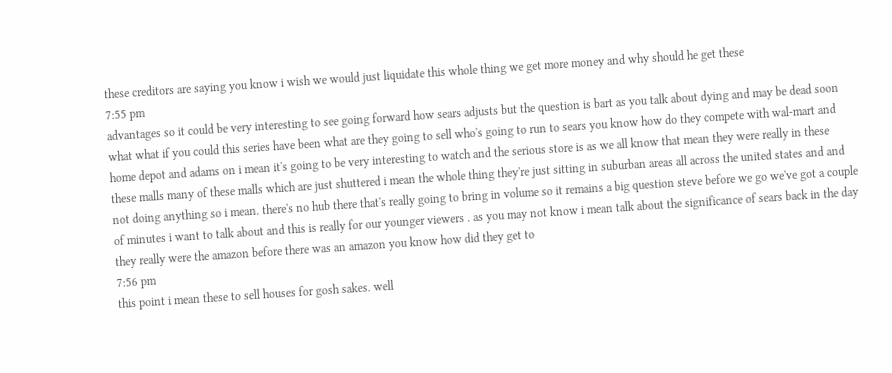these creditors are saying you know i wish we would just liquidate this whole thing we get more money and why should he get these
7:55 pm
advantages so it could be very interesting to see going forward how sears adjusts but the question is bart as you talk about dying and may be dead soon what what if you could this series have been what are they going to sell who's going to run to sears you know how do they compete with wal-mart and home depot and adams on i mean it's going to be very interesting to watch and the serious store is as we all know that mean they were really in these these malls many of these malls which are just shuttered i mean the whole thing they're just sitting in suburban areas all across the united states and and not doing anything so i mean. there's no hub there that's really going to bring in volume so it remains a big question steve before we go we've got a couple of minutes i want to talk about and this is really for our younger viewers . as you may not know i mean talk about the significance of sears back in the day they really were the amazon before there was an amazon you know how did they get to
7:56 pm
this point i mean these to sell houses for gosh sakes. well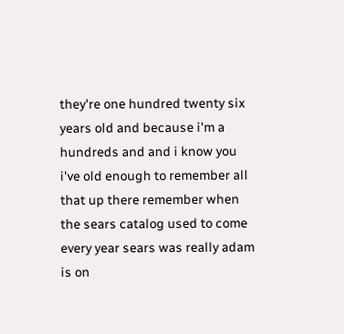they're one hundred twenty six years old and because i'm a hundreds and and i know you i've old enough to remember all that up there remember when the sears catalog used to come every year sears was really adam is on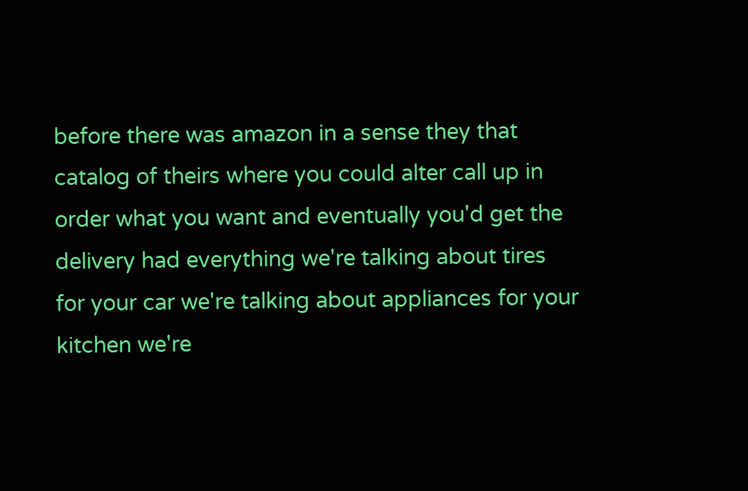before there was amazon in a sense they that catalog of theirs where you could alter call up in order what you want and eventually you'd get the delivery had everything we're talking about tires for your car we're talking about appliances for your kitchen we're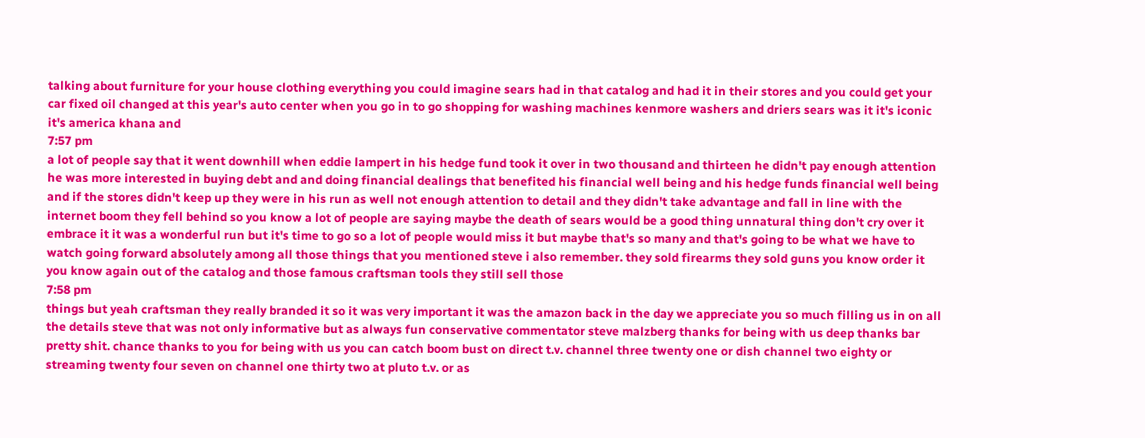talking about furniture for your house clothing everything you could imagine sears had in that catalog and had it in their stores and you could get your car fixed oil changed at this year's auto center when you go in to go shopping for washing machines kenmore washers and driers sears was it it's iconic it's america khana and
7:57 pm
a lot of people say that it went downhill when eddie lampert in his hedge fund took it over in two thousand and thirteen he didn't pay enough attention he was more interested in buying debt and and doing financial dealings that benefited his financial well being and his hedge funds financial well being and if the stores didn't keep up they were in his run as well not enough attention to detail and they didn't take advantage and fall in line with the internet boom they fell behind so you know a lot of people are saying maybe the death of sears would be a good thing unnatural thing don't cry over it embrace it it was a wonderful run but it's time to go so a lot of people would miss it but maybe that's so many and that's going to be what we have to watch going forward absolutely among all those things that you mentioned steve i also remember. they sold firearms they sold guns you know order it you know again out of the catalog and those famous craftsman tools they still sell those
7:58 pm
things but yeah craftsman they really branded it so it was very important it was the amazon back in the day we appreciate you so much filling us in on all the details steve that was not only informative but as always fun conservative commentator steve malzberg thanks for being with us deep thanks bar pretty shit. chance thanks to you for being with us you can catch boom bust on direct t.v. channel three twenty one or dish channel two eighty or streaming twenty four seven on channel one thirty two at pluto t.v. or as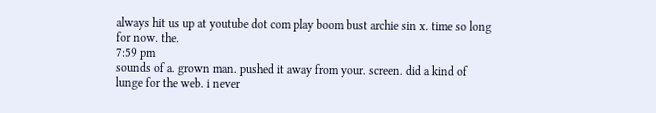always hit us up at youtube dot com play boom bust archie sin x. time so long for now. the.
7:59 pm
sounds of a. grown man. pushed it away from your. screen. did a kind of lunge for the web. i never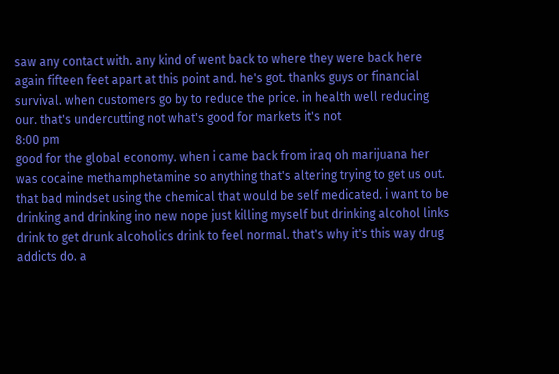saw any contact with. any kind of went back to where they were back here again fifteen feet apart at this point and. he's got. thanks guys or financial survival. when customers go by to reduce the price. in health well reducing our. that's undercutting not what's good for markets it's not
8:00 pm
good for the global economy. when i came back from iraq oh marijuana her was cocaine methamphetamine so anything that's altering trying to get us out. that bad mindset using the chemical that would be self medicated. i want to be drinking and drinking ino new nope just killing myself but drinking alcohol links drink to get drunk alcoholics drink to feel normal. that's why it's this way drug addicts do. a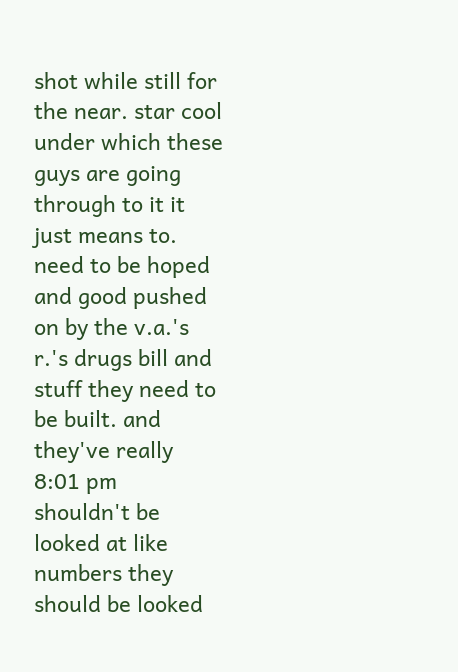shot while still for the near. star cool under which these guys are going through to it it just means to. need to be hoped and good pushed on by the v.a.'s r.'s drugs bill and stuff they need to be built. and they've really
8:01 pm
shouldn't be looked at like numbers they should be looked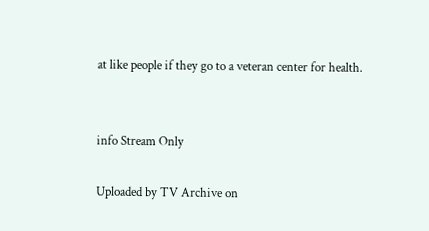at like people if they go to a veteran center for health.


info Stream Only

Uploaded by TV Archive on